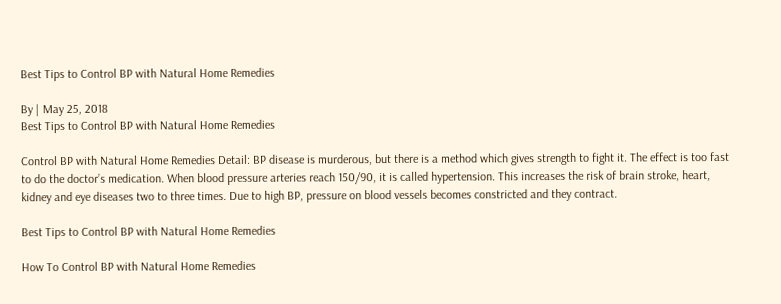Best Tips to Control BP with Natural Home Remedies

By | May 25, 2018
Best Tips to Control BP with Natural Home Remedies

Control BP with Natural Home Remedies Detail: BP disease is murderous, but there is a method which gives strength to fight it. The effect is too fast to do the doctor’s medication. When blood pressure arteries reach 150/90, it is called hypertension. This increases the risk of brain stroke, heart, kidney and eye diseases two to three times. Due to high BP, pressure on blood vessels becomes constricted and they contract.

Best Tips to Control BP with Natural Home Remedies

How To Control BP with Natural Home Remedies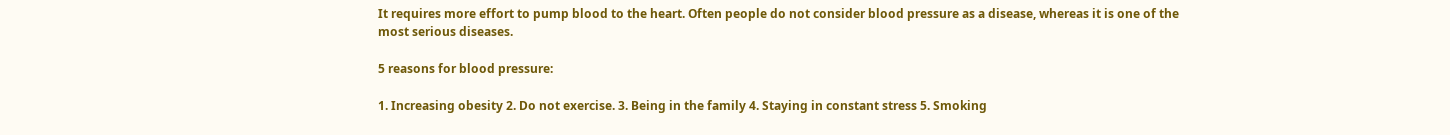It requires more effort to pump blood to the heart. Often people do not consider blood pressure as a disease, whereas it is one of the most serious diseases.

5 reasons for blood pressure:

1. Increasing obesity 2. Do not exercise. 3. Being in the family 4. Staying in constant stress 5. Smoking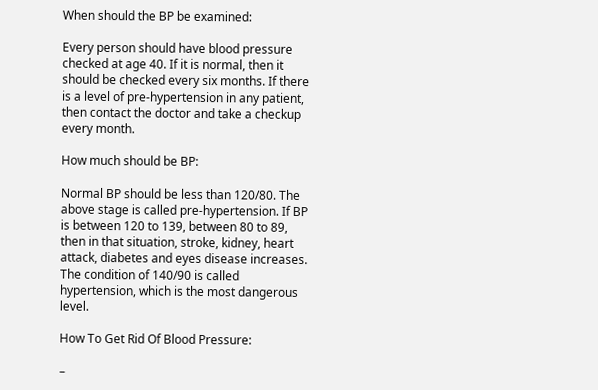When should the BP be examined:

Every person should have blood pressure checked at age 40. If it is normal, then it should be checked every six months. If there is a level of pre-hypertension in any patient, then contact the doctor and take a checkup every month.

How much should be BP:

Normal BP should be less than 120/80. The above stage is called pre-hypertension. If BP is between 120 to 139, between 80 to 89, then in that situation, stroke, kidney, heart attack, diabetes and eyes disease increases. The condition of 140/90 is called hypertension, which is the most dangerous level.

How To Get Rid Of Blood Pressure:

–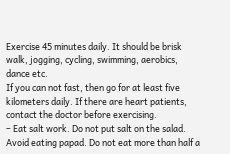Exercise 45 minutes daily. It should be brisk walk, jogging, cycling, swimming, aerobics, dance etc.
If you can not fast, then go for at least five kilometers daily. If there are heart patients, contact the doctor before exercising.
– Eat salt work. Do not put salt on the salad. Avoid eating papad. Do not eat more than half a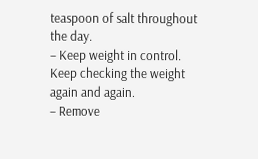teaspoon of salt throughout the day.
– Keep weight in control. Keep checking the weight again and again.
– Remove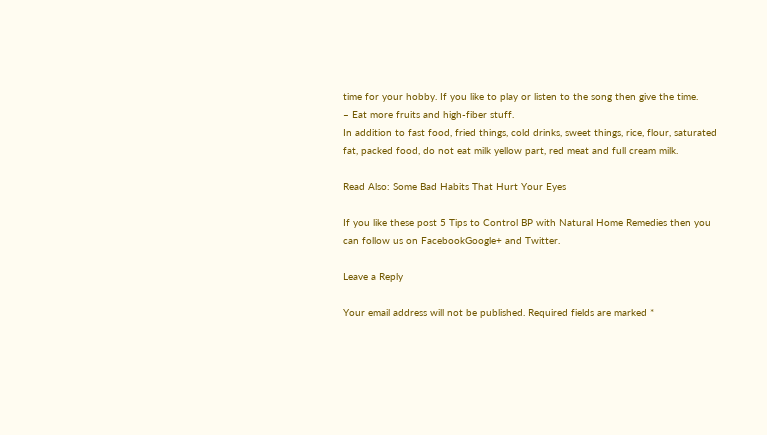time for your hobby. If you like to play or listen to the song then give the time.
– Eat more fruits and high-fiber stuff.
In addition to fast food, fried things, cold drinks, sweet things, rice, flour, saturated fat, packed food, do not eat milk yellow part, red meat and full cream milk.

Read Also: Some Bad Habits That Hurt Your Eyes

If you like these post 5 Tips to Control BP with Natural Home Remedies then you can follow us on FacebookGoogle+ and Twitter.

Leave a Reply

Your email address will not be published. Required fields are marked *